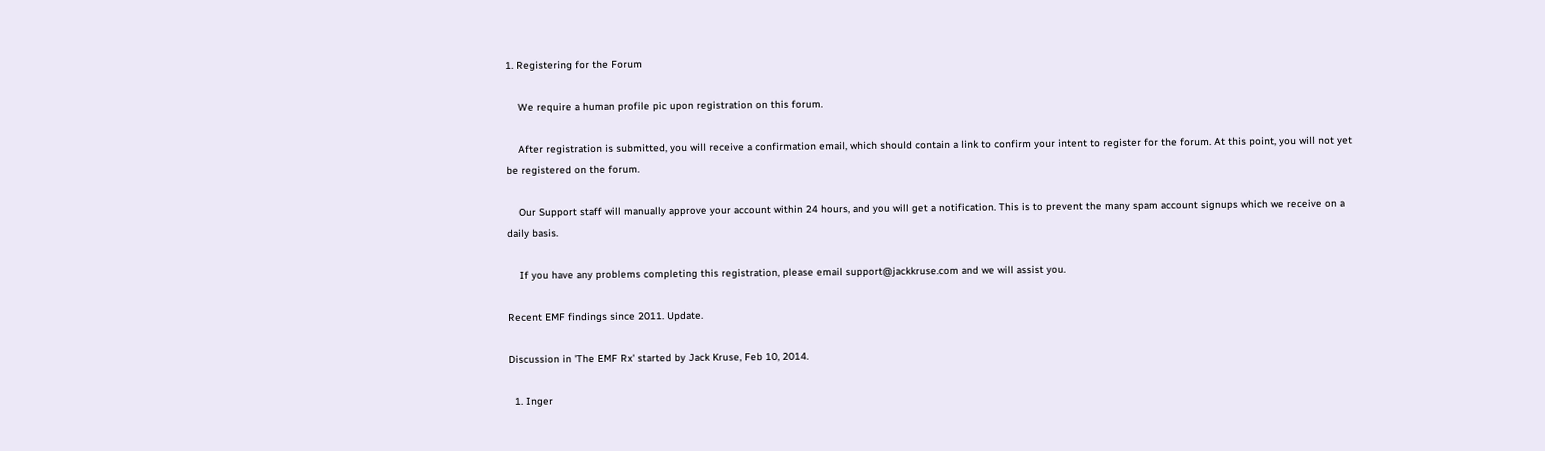1. Registering for the Forum

    We require a human profile pic upon registration on this forum.

    After registration is submitted, you will receive a confirmation email, which should contain a link to confirm your intent to register for the forum. At this point, you will not yet be registered on the forum.

    Our Support staff will manually approve your account within 24 hours, and you will get a notification. This is to prevent the many spam account signups which we receive on a daily basis.

    If you have any problems completing this registration, please email support@jackkruse.com and we will assist you.

Recent EMF findings since 2011. Update.

Discussion in 'The EMF Rx' started by Jack Kruse, Feb 10, 2014.

  1. Inger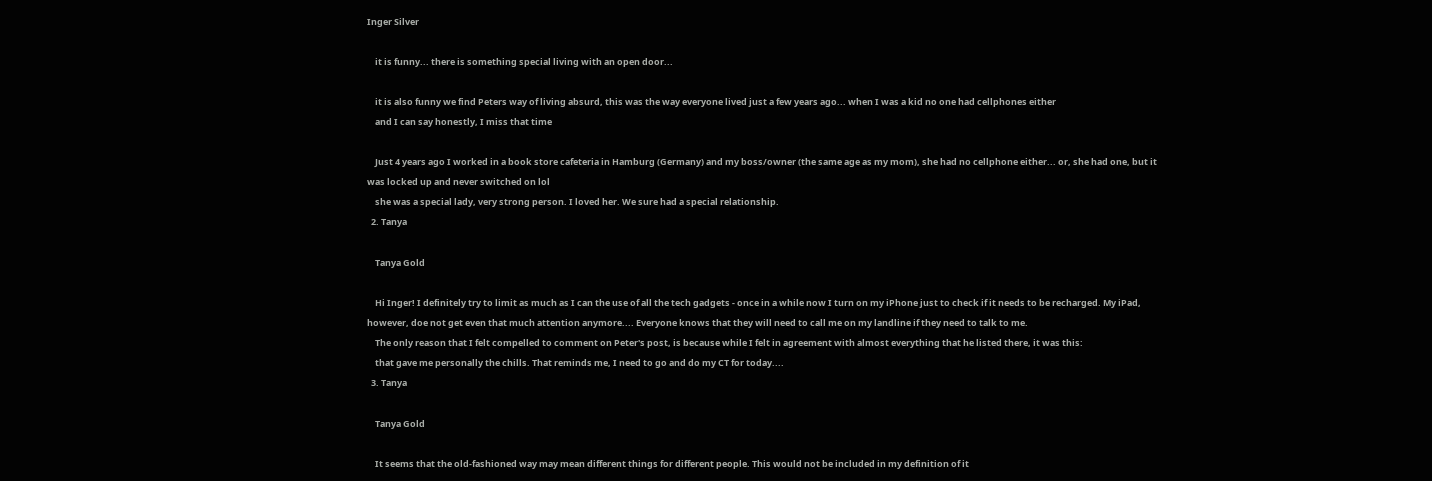Inger Silver

    it is funny... there is something special living with an open door...

    it is also funny we find Peters way of living absurd, this was the way everyone lived just a few years ago... when I was a kid no one had cellphones either
    and I can say honestly, I miss that time

    Just 4 years ago I worked in a book store cafeteria in Hamburg (Germany) and my boss/owner (the same age as my mom), she had no cellphone either... or, she had one, but it was locked up and never switched on lol
    she was a special lady, very strong person. I loved her. We sure had a special relationship.
  2. Tanya

    Tanya Gold

    Hi Inger! I definitely try to limit as much as I can the use of all the tech gadgets - once in a while now I turn on my iPhone just to check if it needs to be recharged. My iPad, however, doe not get even that much attention anymore.... Everyone knows that they will need to call me on my landline if they need to talk to me.
    The only reason that I felt compelled to comment on Peter's post, is because while I felt in agreement with almost everything that he listed there, it was this:
    that gave me personally the chills. That reminds me, I need to go and do my CT for today....
  3. Tanya

    Tanya Gold

    It seems that the old-fashioned way may mean different things for different people. This would not be included in my definition of it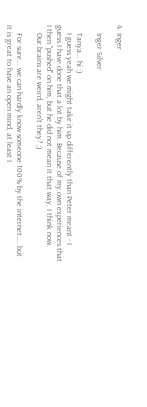4. Inger

    Inger Silver

    Tanya... hi :)
    I guess yeah we might take it up differently than Peter meant - I guess I have done that a lot by him. Because of my own experiences that I then "pushed" on him, but he did not mean it that way. I think now.
    Our brains are weird, aren't they? ;)

    For sure... we can hardly know someone 100% by the internet.... but it is great to have an open mind, at least I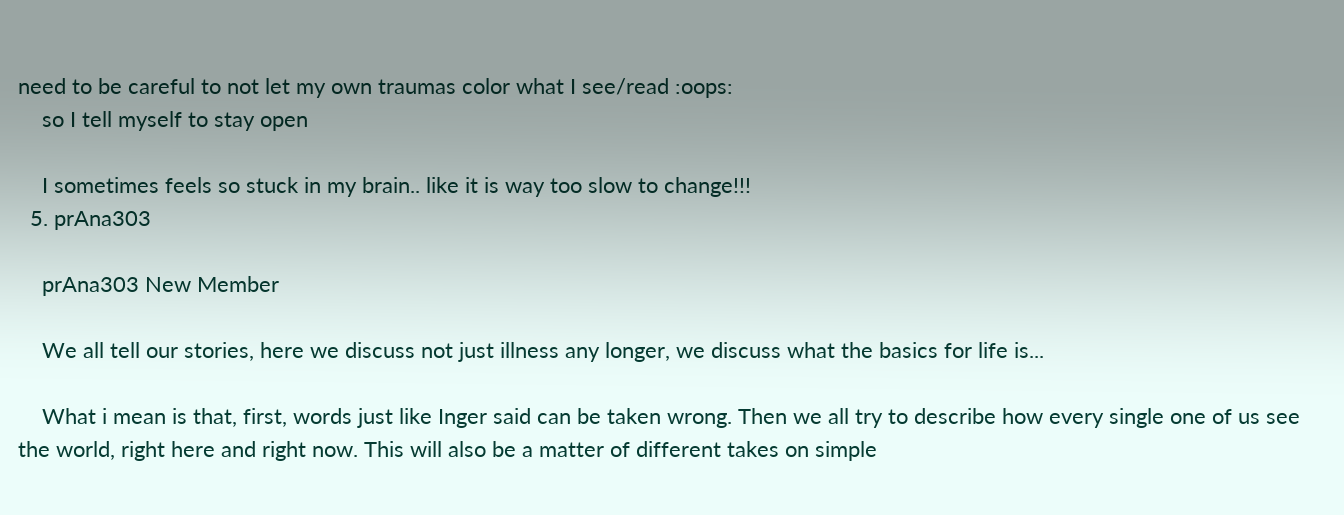need to be careful to not let my own traumas color what I see/read :oops:
    so I tell myself to stay open

    I sometimes feels so stuck in my brain.. like it is way too slow to change!!!
  5. prAna303

    prAna303 New Member

    We all tell our stories, here we discuss not just illness any longer, we discuss what the basics for life is...

    What i mean is that, first, words just like Inger said can be taken wrong. Then we all try to describe how every single one of us see the world, right here and right now. This will also be a matter of different takes on simple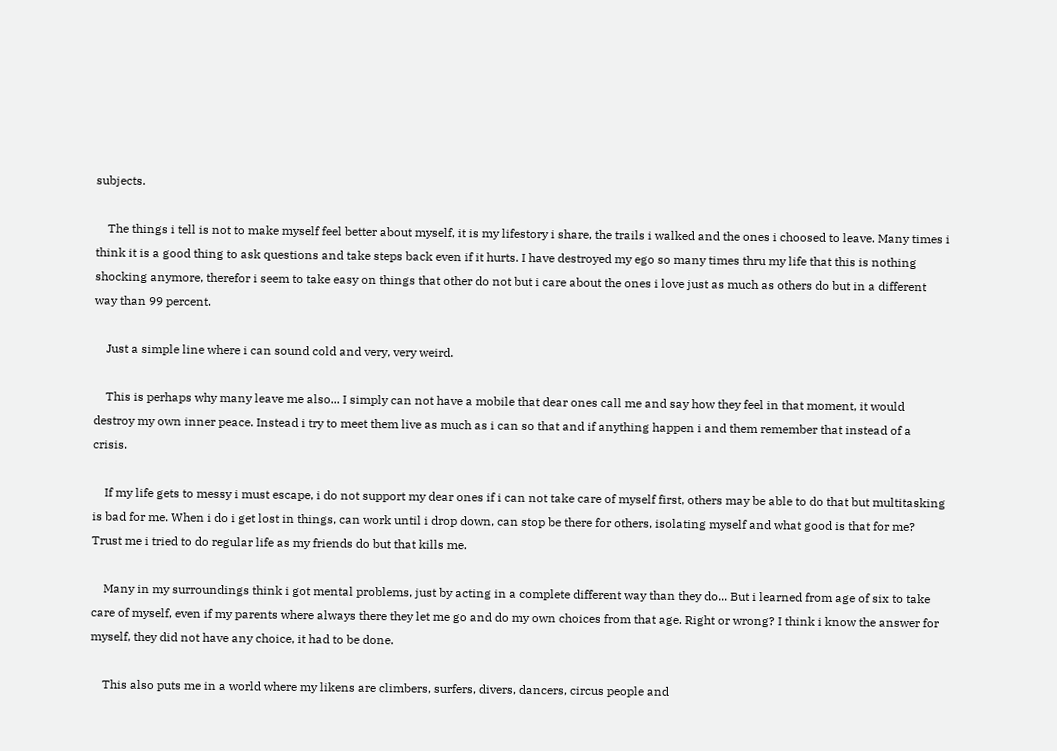subjects.

    The things i tell is not to make myself feel better about myself, it is my lifestory i share, the trails i walked and the ones i choosed to leave. Many times i think it is a good thing to ask questions and take steps back even if it hurts. I have destroyed my ego so many times thru my life that this is nothing shocking anymore, therefor i seem to take easy on things that other do not but i care about the ones i love just as much as others do but in a different way than 99 percent.

    Just a simple line where i can sound cold and very, very weird.

    This is perhaps why many leave me also... I simply can not have a mobile that dear ones call me and say how they feel in that moment, it would destroy my own inner peace. Instead i try to meet them live as much as i can so that and if anything happen i and them remember that instead of a crisis.

    If my life gets to messy i must escape, i do not support my dear ones if i can not take care of myself first, others may be able to do that but multitasking is bad for me. When i do i get lost in things, can work until i drop down, can stop be there for others, isolating myself and what good is that for me? Trust me i tried to do regular life as my friends do but that kills me.

    Many in my surroundings think i got mental problems, just by acting in a complete different way than they do... But i learned from age of six to take care of myself, even if my parents where always there they let me go and do my own choices from that age. Right or wrong? I think i know the answer for myself, they did not have any choice, it had to be done.

    This also puts me in a world where my likens are climbers, surfers, divers, dancers, circus people and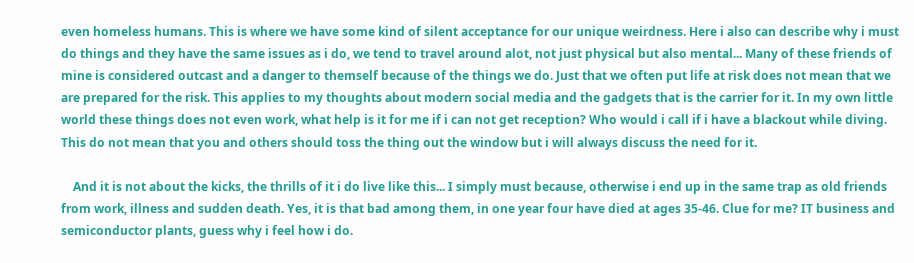even homeless humans. This is where we have some kind of silent acceptance for our unique weirdness. Here i also can describe why i must do things and they have the same issues as i do, we tend to travel around alot, not just physical but also mental... Many of these friends of mine is considered outcast and a danger to themself because of the things we do. Just that we often put life at risk does not mean that we are prepared for the risk. This applies to my thoughts about modern social media and the gadgets that is the carrier for it. In my own little world these things does not even work, what help is it for me if i can not get reception? Who would i call if i have a blackout while diving. This do not mean that you and others should toss the thing out the window but i will always discuss the need for it.

    And it is not about the kicks, the thrills of it i do live like this... I simply must because, otherwise i end up in the same trap as old friends from work, illness and sudden death. Yes, it is that bad among them, in one year four have died at ages 35-46. Clue for me? IT business and semiconductor plants, guess why i feel how i do.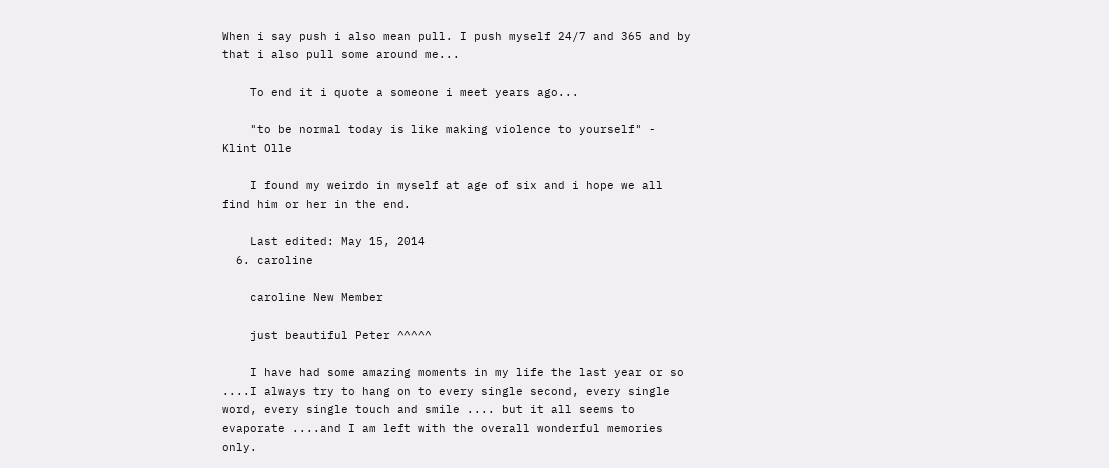When i say push i also mean pull. I push myself 24/7 and 365 and by that i also pull some around me...

    To end it i quote a someone i meet years ago...

    "to be normal today is like making violence to yourself" - Klint Olle

    I found my weirdo in myself at age of six and i hope we all find him or her in the end.

    Last edited: May 15, 2014
  6. caroline

    caroline New Member

    just beautiful Peter ^^^^^

    I have had some amazing moments in my life the last year or so ....I always try to hang on to every single second, every single word, every single touch and smile .... but it all seems to evaporate ....and I am left with the overall wonderful memories only.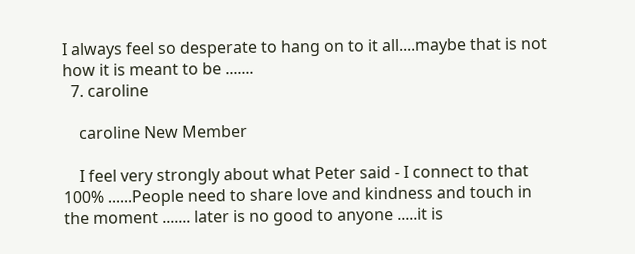I always feel so desperate to hang on to it all....maybe that is not how it is meant to be .......
  7. caroline

    caroline New Member

    I feel very strongly about what Peter said - I connect to that 100% ......People need to share love and kindness and touch in the moment ....... later is no good to anyone .....it is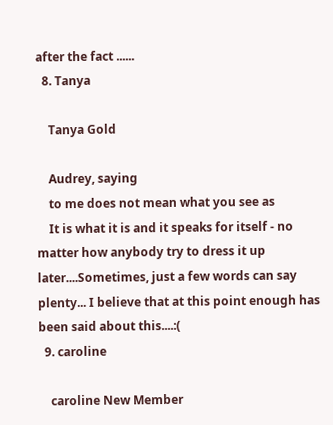after the fact ......
  8. Tanya

    Tanya Gold

    Audrey, saying
    to me does not mean what you see as
    It is what it is and it speaks for itself - no matter how anybody try to dress it up later....Sometimes, just a few words can say plenty... I believe that at this point enough has been said about this....:(
  9. caroline

    caroline New Member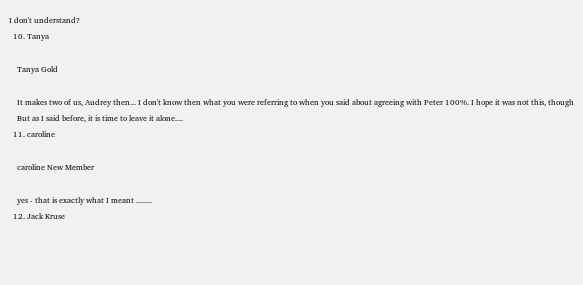I don't understand?
  10. Tanya

    Tanya Gold

    It makes two of us, Audrey then... I don't know then what you were referring to when you said about agreeing with Peter 100%. I hope it was not this, though
    But as I said before, it is time to leave it alone....
  11. caroline

    caroline New Member

    yes - that is exactly what I meant ........
  12. Jack Kruse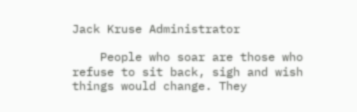Jack Kruse Administrator

    People who soar are those who refuse to sit back, sigh and wish things would change. They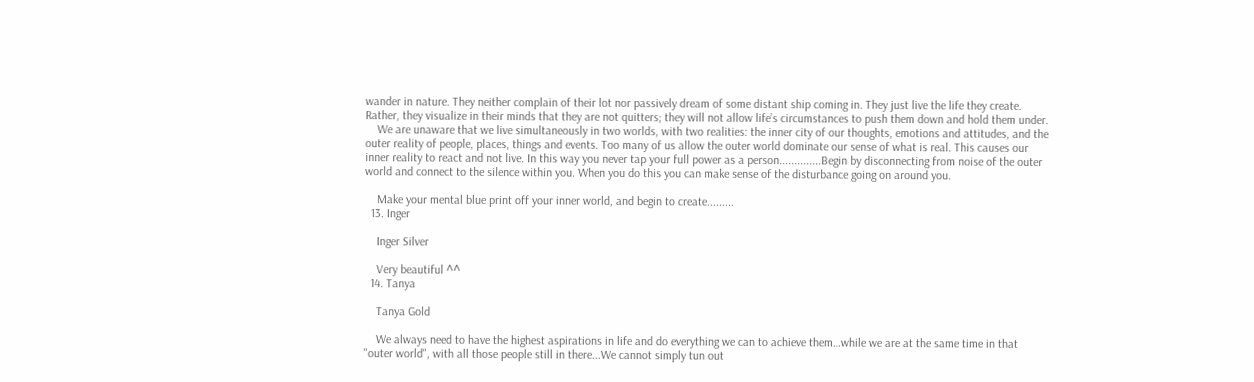wander in nature. They neither complain of their lot nor passively dream of some distant ship coming in. They just live the life they create. Rather, they visualize in their minds that they are not quitters; they will not allow life’s circumstances to push them down and hold them under.
    We are unaware that we live simultaneously in two worlds, with two realities: the inner city of our thoughts, emotions and attitudes, and the outer reality of people, places, things and events. Too many of us allow the outer world dominate our sense of what is real. This causes our inner reality to react and not live. In this way you never tap your full power as a person..............Begin by disconnecting from noise of the outer world and connect to the silence within you. When you do this you can make sense of the disturbance going on around you.

    Make your mental blue print off your inner world, and begin to create.........
  13. Inger

    Inger Silver

    Very beautiful ^^
  14. Tanya

    Tanya Gold

    We always need to have the highest aspirations in life and do everything we can to achieve them…while we are at the same time in that "outer world", with all those people still in there...We cannot simply tun out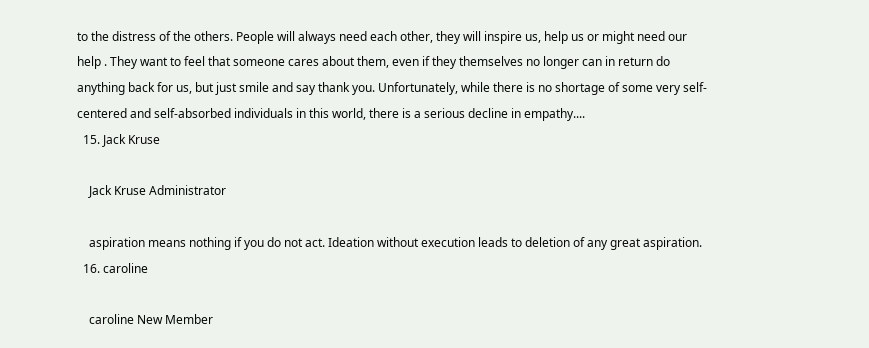to the distress of the others. People will always need each other, they will inspire us, help us or might need our help . They want to feel that someone cares about them, even if they themselves no longer can in return do anything back for us, but just smile and say thank you. Unfortunately, while there is no shortage of some very self-centered and self-absorbed individuals in this world, there is a serious decline in empathy....
  15. Jack Kruse

    Jack Kruse Administrator

    aspiration means nothing if you do not act. Ideation without execution leads to deletion of any great aspiration.
  16. caroline

    caroline New Member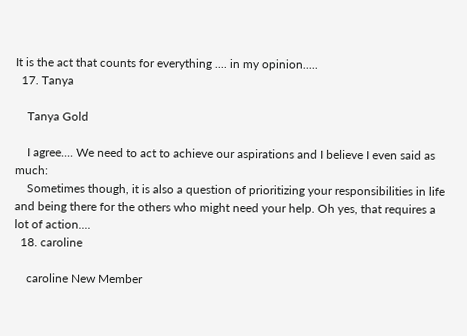It is the act that counts for everything .... in my opinion.....
  17. Tanya

    Tanya Gold

    I agree.... We need to act to achieve our aspirations and I believe I even said as much:
    Sometimes though, it is also a question of prioritizing your responsibilities in life and being there for the others who might need your help. Oh yes, that requires a lot of action....
  18. caroline

    caroline New Member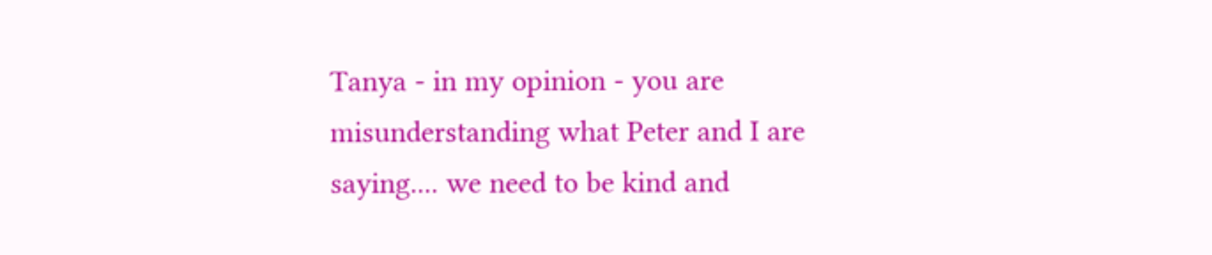Tanya - in my opinion - you are misunderstanding what Peter and I are saying.... we need to be kind and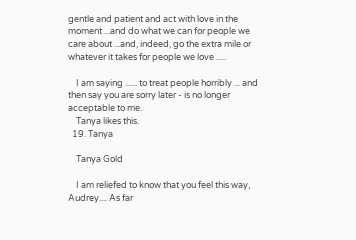gentle and patient and act with love in the moment ...and do what we can for people we care about ...and, indeed, go the extra mile or whatever it takes for people we love .....

    I am saying ...... to treat people horribly ... and then say you are sorry later - is no longer acceptable to me.
    Tanya likes this.
  19. Tanya

    Tanya Gold

    I am reliefed to know that you feel this way, Audrey.... As far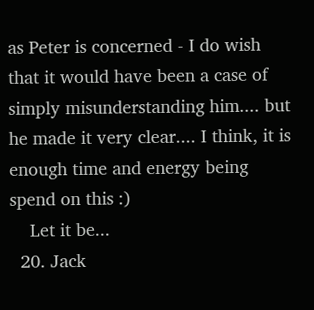as Peter is concerned - I do wish that it would have been a case of simply misunderstanding him.... but he made it very clear.... I think, it is enough time and energy being spend on this :)
    Let it be...
  20. Jack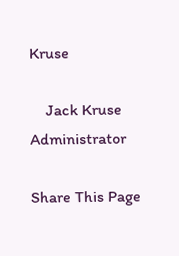Kruse

    Jack Kruse Administrator

Share This Page